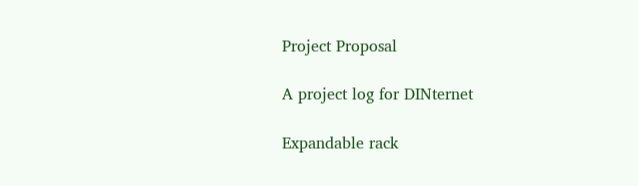Project Proposal

A project log for DINternet

Expandable rack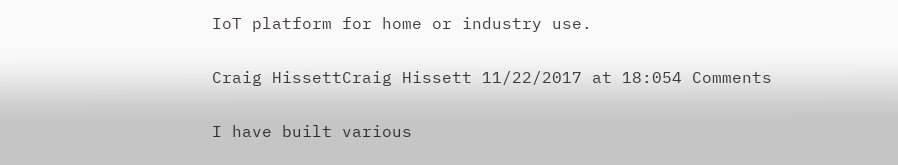IoT platform for home or industry use.

Craig HissettCraig Hissett 11/22/2017 at 18:054 Comments

I have built various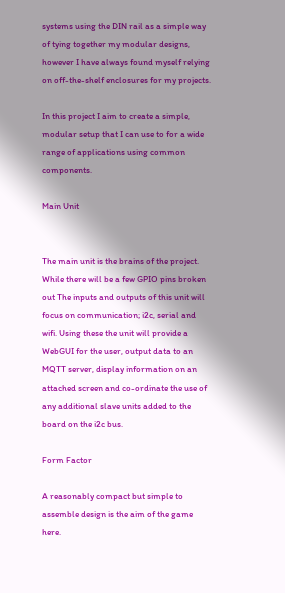systems using the DIN rail as a simple way of tying together my modular designs, however I have always found myself relying on off-the-shelf enclosures for my projects.

In this project I aim to create a simple, modular setup that I can use to for a wide range of applications using common components.

Main Unit


The main unit is the brains of the project. While there will be a few GPIO pins broken out The inputs and outputs of this unit will focus on communication; i2c, serial and wifi. Using these the unit will provide a WebGUI for the user, output data to an MQTT server, display information on an attached screen and co-ordinate the use of any additional slave units added to the board on the i2c bus.

Form Factor

A reasonably compact but simple to assemble design is the aim of the game here.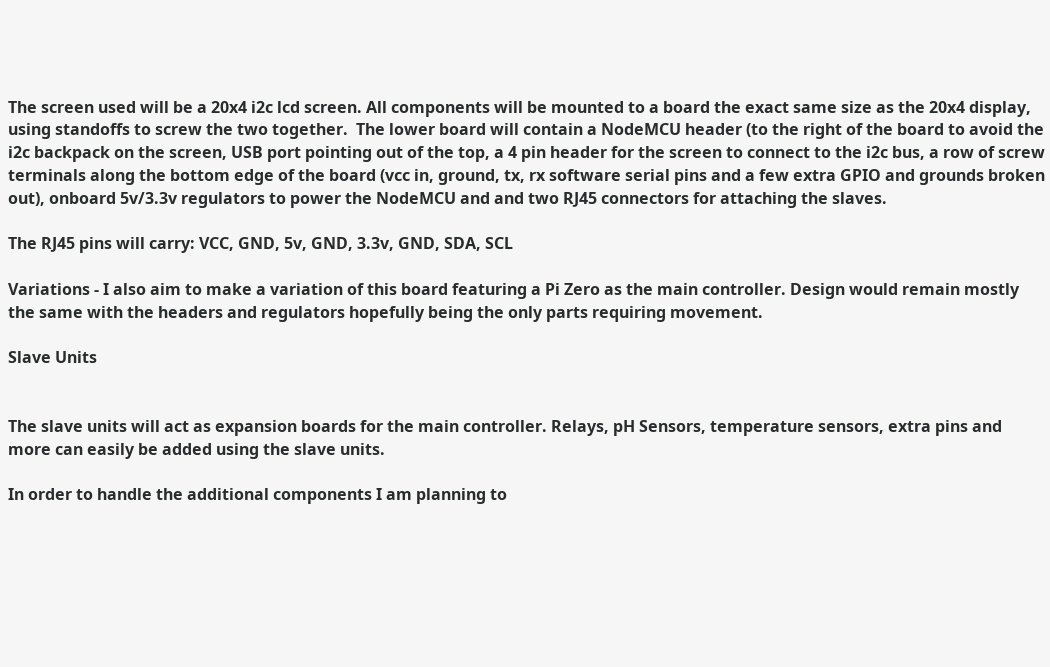The screen used will be a 20x4 i2c lcd screen. All components will be mounted to a board the exact same size as the 20x4 display, using standoffs to screw the two together.  The lower board will contain a NodeMCU header (to the right of the board to avoid the i2c backpack on the screen, USB port pointing out of the top, a 4 pin header for the screen to connect to the i2c bus, a row of screw terminals along the bottom edge of the board (vcc in, ground, tx, rx software serial pins and a few extra GPIO and grounds broken out), onboard 5v/3.3v regulators to power the NodeMCU and and two RJ45 connectors for attaching the slaves.

The RJ45 pins will carry: VCC, GND, 5v, GND, 3.3v, GND, SDA, SCL

Variations - I also aim to make a variation of this board featuring a Pi Zero as the main controller. Design would remain mostly the same with the headers and regulators hopefully being the only parts requiring movement.

Slave Units


The slave units will act as expansion boards for the main controller. Relays, pH Sensors, temperature sensors, extra pins and more can easily be added using the slave units.

In order to handle the additional components I am planning to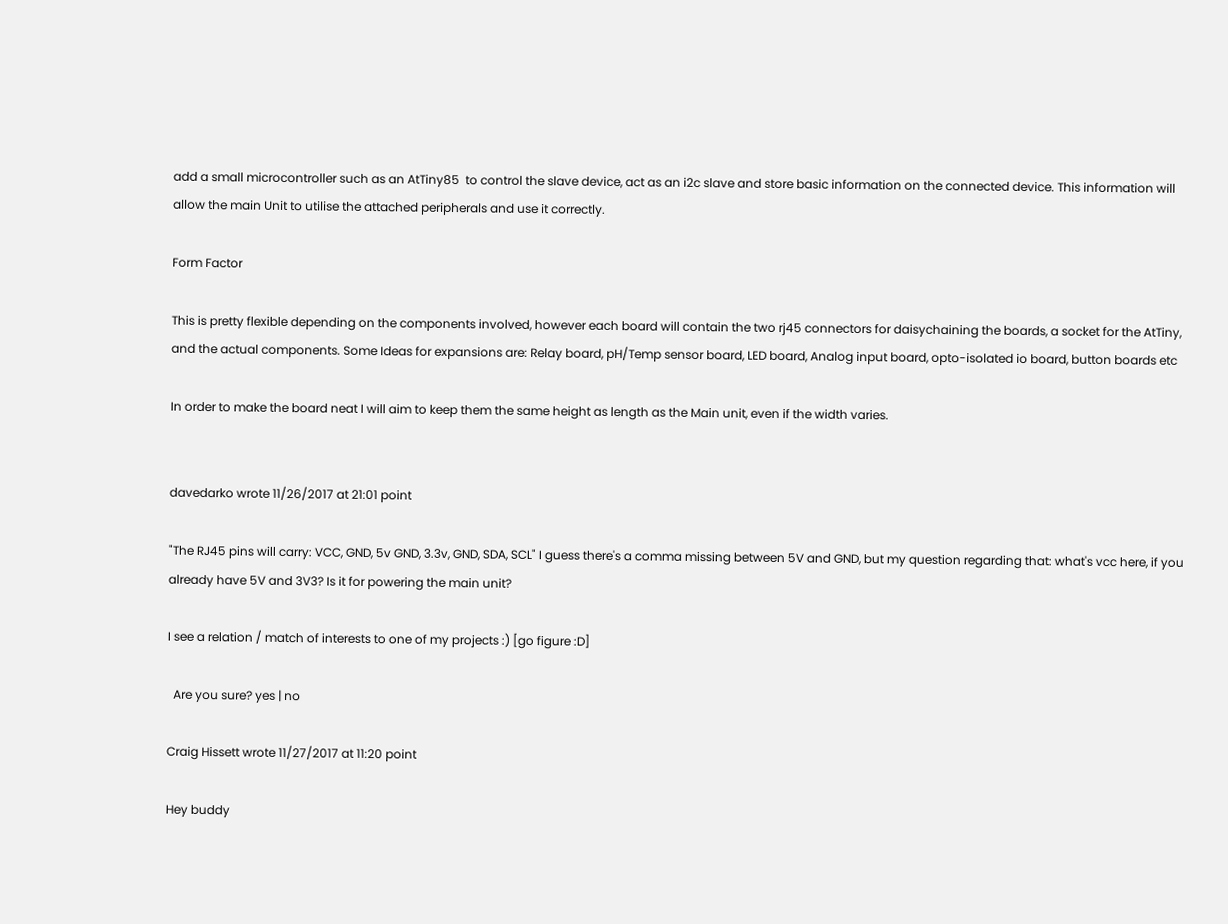add a small microcontroller such as an AtTiny85  to control the slave device, act as an i2c slave and store basic information on the connected device. This information will allow the main Unit to utilise the attached peripherals and use it correctly.

Form Factor

This is pretty flexible depending on the components involved, however each board will contain the two rj45 connectors for daisychaining the boards, a socket for the AtTiny, and the actual components. Some Ideas for expansions are: Relay board, pH/Temp sensor board, LED board, Analog input board, opto-isolated io board, button boards etc

In order to make the board neat I will aim to keep them the same height as length as the Main unit, even if the width varies.


davedarko wrote 11/26/2017 at 21:01 point

"The RJ45 pins will carry: VCC, GND, 5v GND, 3.3v, GND, SDA, SCL" I guess there's a comma missing between 5V and GND, but my question regarding that: what's vcc here, if you already have 5V and 3V3? Is it for powering the main unit?

I see a relation / match of interests to one of my projects :) [go figure :D]

  Are you sure? yes | no

Craig Hissett wrote 11/27/2017 at 11:20 point

Hey buddy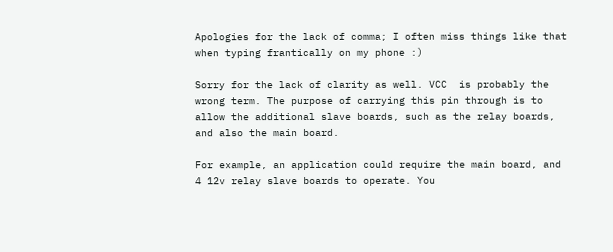Apologies for the lack of comma; I often miss things like that when typing frantically on my phone :)

Sorry for the lack of clarity as well. VCC  is probably the wrong term. The purpose of carrying this pin through is to allow the additional slave boards, such as the relay boards, and also the main board.

For example, an application could require the main board, and 4 12v relay slave boards to operate. You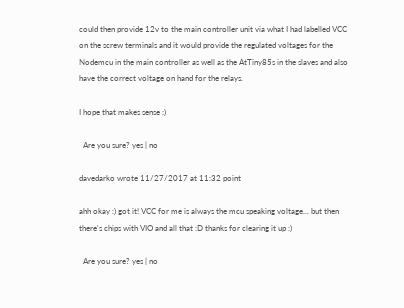could then provide 12v to the main controller unit via what I had labelled VCC on the screw terminals and it would provide the regulated voltages for the Nodemcu in the main controller as well as the AtTiny85s in the slaves and also have the correct voltage on hand for the relays.

I hope that makes sense :)

  Are you sure? yes | no

davedarko wrote 11/27/2017 at 11:32 point

ahh okay :) got it! VCC for me is always the mcu speaking voltage... but then there's chips with VIO and all that :D thanks for clearing it up :)

  Are you sure? yes | no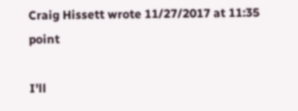Craig Hissett wrote 11/27/2017 at 11:35 point

I'll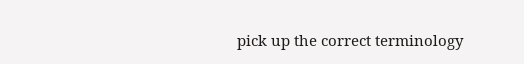pick up the correct terminology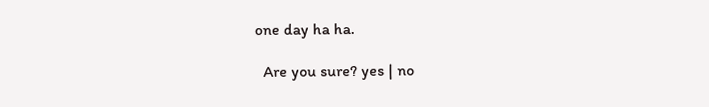one day ha ha.

  Are you sure? yes | no